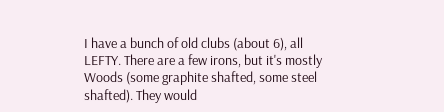I have a bunch of old clubs (about 6), all LEFTY. There are a few irons, but it's mostly Woods (some graphite shafted, some steel shafted). They would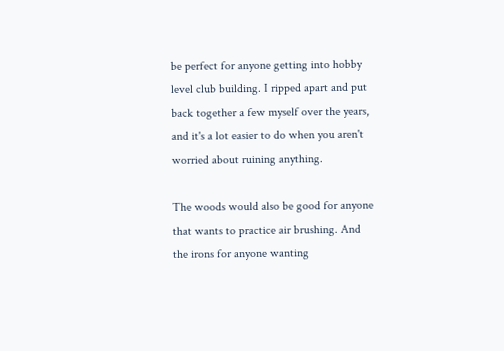be perfect for anyone getting into hobby level club building. I ripped apart and put back together a few myself over the years, and it's a lot easier to do when you aren't worried about ruining anything.

The woods would also be good for anyone that wants to practice air brushing. And the irons for anyone wanting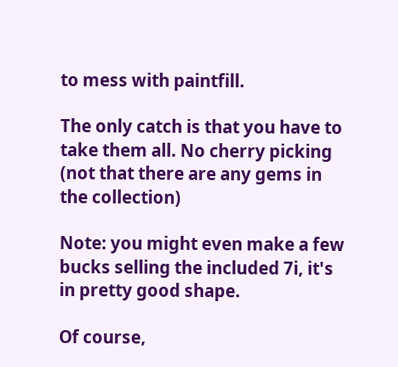to mess with paintfill.

The only catch is that you have to take them all. No cherry picking (not that there are any gems in the collection)

Note: you might even make a few bucks selling the included 7i, it's in pretty good shape.

Of course,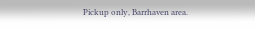Pickup only, Barrhaven area.